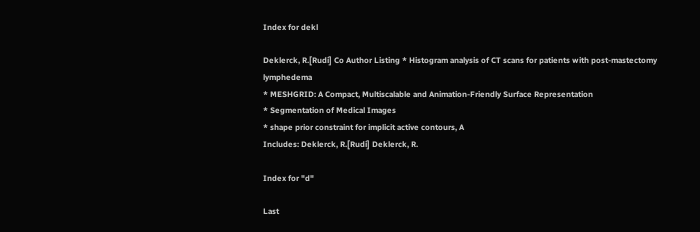Index for dekl

Deklerck, R.[Rudi] Co Author Listing * Histogram analysis of CT scans for patients with post-mastectomy lymphedema
* MESHGRID: A Compact, Multiscalable and Animation-Friendly Surface Representation
* Segmentation of Medical Images
* shape prior constraint for implicit active contours, A
Includes: Deklerck, R.[Rudi] Deklerck, R.

Index for "d"

Last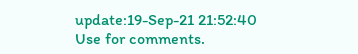update:19-Sep-21 21:52:40
Use for comments.